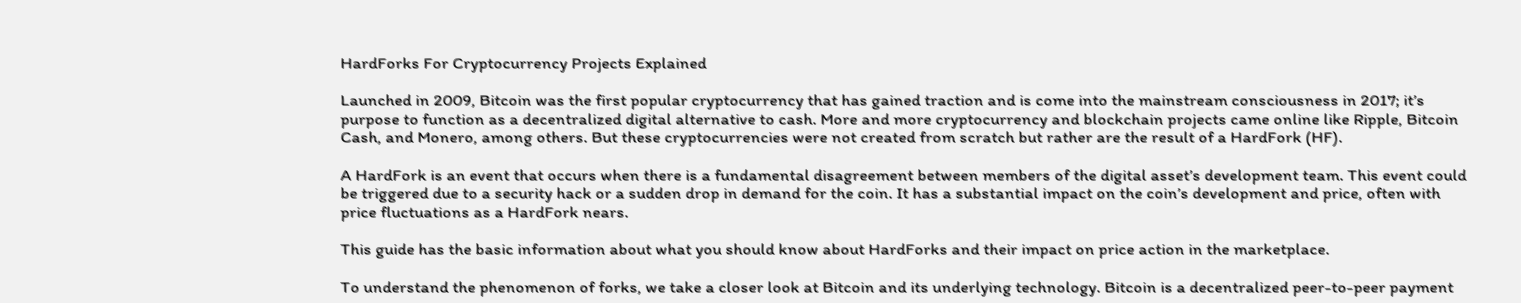HardForks For Cryptocurrency Projects Explained

Launched in 2009, Bitcoin was the first popular cryptocurrency that has gained traction and is come into the mainstream consciousness in 2017; it’s purpose to function as a decentralized digital alternative to cash. More and more cryptocurrency and blockchain projects came online like Ripple, Bitcoin Cash, and Monero, among others. But these cryptocurrencies were not created from scratch but rather are the result of a HardFork (HF).

A HardFork is an event that occurs when there is a fundamental disagreement between members of the digital asset’s development team. This event could be triggered due to a security hack or a sudden drop in demand for the coin. It has a substantial impact on the coin’s development and price, often with price fluctuations as a HardFork nears.

This guide has the basic information about what you should know about HardForks and their impact on price action in the marketplace.

To understand the phenomenon of forks, we take a closer look at Bitcoin and its underlying technology. Bitcoin is a decentralized peer-to-peer payment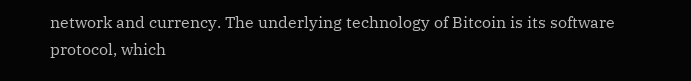network and currency. The underlying technology of Bitcoin is its software protocol, which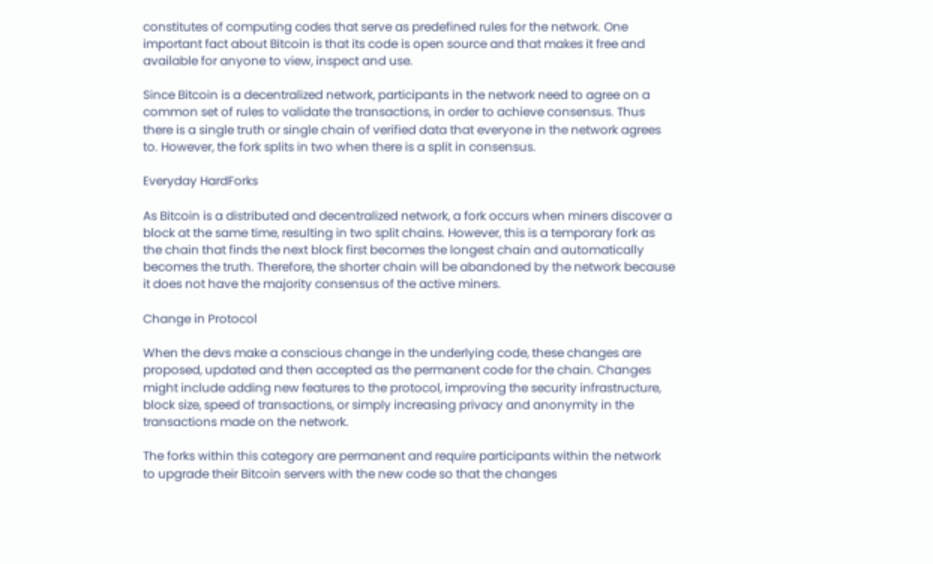constitutes of computing codes that serve as predefined rules for the network. One important fact about Bitcoin is that its code is open source and that makes it free and available for anyone to view, inspect and use.

Since Bitcoin is a decentralized network, participants in the network need to agree on a common set of rules to validate the transactions, in order to achieve consensus. Thus there is a single truth or single chain of verified data that everyone in the network agrees to. However, the fork splits in two when there is a split in consensus.

Everyday HardForks

As Bitcoin is a distributed and decentralized network, a fork occurs when miners discover a block at the same time, resulting in two split chains. However, this is a temporary fork as the chain that finds the next block first becomes the longest chain and automatically becomes the truth. Therefore, the shorter chain will be abandoned by the network because it does not have the majority consensus of the active miners.

Change in Protocol

When the devs make a conscious change in the underlying code, these changes are proposed, updated and then accepted as the permanent code for the chain. Changes might include adding new features to the protocol, improving the security infrastructure, block size, speed of transactions, or simply increasing privacy and anonymity in the transactions made on the network.

The forks within this category are permanent and require participants within the network to upgrade their Bitcoin servers with the new code so that the changes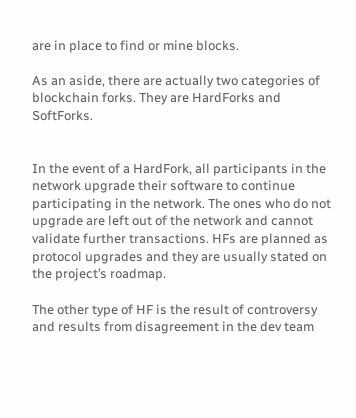are in place to find or mine blocks.

As an aside, there are actually two categories of blockchain forks. They are HardForks and SoftForks.


In the event of a HardFork, all participants in the network upgrade their software to continue participating in the network. The ones who do not upgrade are left out of the network and cannot validate further transactions. HFs are planned as protocol upgrades and they are usually stated on the project’s roadmap.

The other type of HF is the result of controversy and results from disagreement in the dev team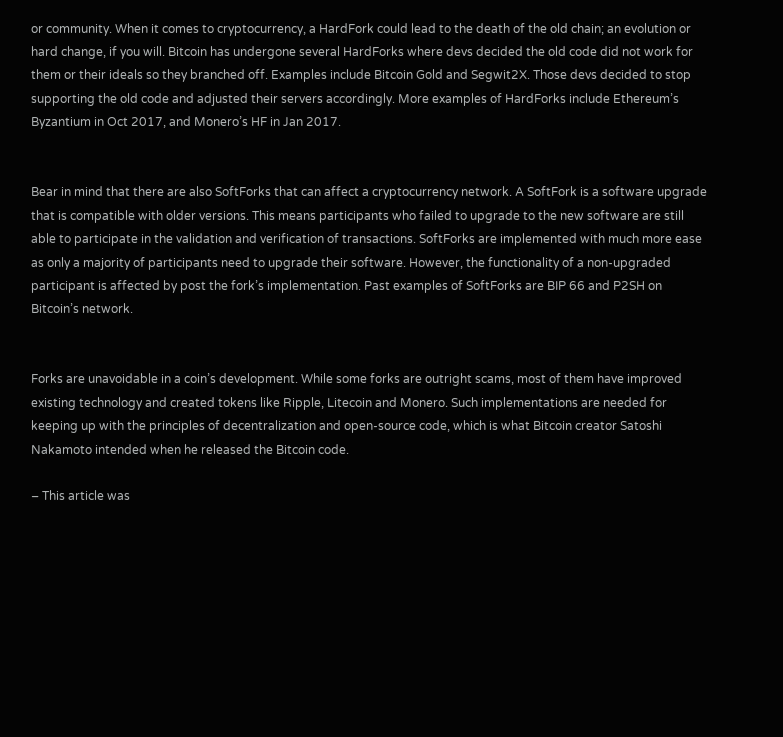or community. When it comes to cryptocurrency, a HardFork could lead to the death of the old chain; an evolution or hard change, if you will. Bitcoin has undergone several HardForks where devs decided the old code did not work for them or their ideals so they branched off. Examples include Bitcoin Gold and Segwit2X. Those devs decided to stop supporting the old code and adjusted their servers accordingly. More examples of HardForks include Ethereum’s Byzantium in Oct 2017, and Monero’s HF in Jan 2017.


Bear in mind that there are also SoftForks that can affect a cryptocurrency network. A SoftFork is a software upgrade that is compatible with older versions. This means participants who failed to upgrade to the new software are still able to participate in the validation and verification of transactions. SoftForks are implemented with much more ease as only a majority of participants need to upgrade their software. However, the functionality of a non-upgraded participant is affected by post the fork’s implementation. Past examples of SoftForks are BIP 66 and P2SH on Bitcoin’s network.


Forks are unavoidable in a coin’s development. While some forks are outright scams, most of them have improved existing technology and created tokens like Ripple, Litecoin and Monero. Such implementations are needed for keeping up with the principles of decentralization and open-source code, which is what Bitcoin creator Satoshi Nakamoto intended when he released the Bitcoin code.

– This article was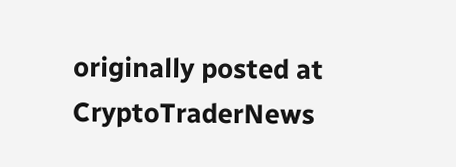originally posted at CryptoTraderNews